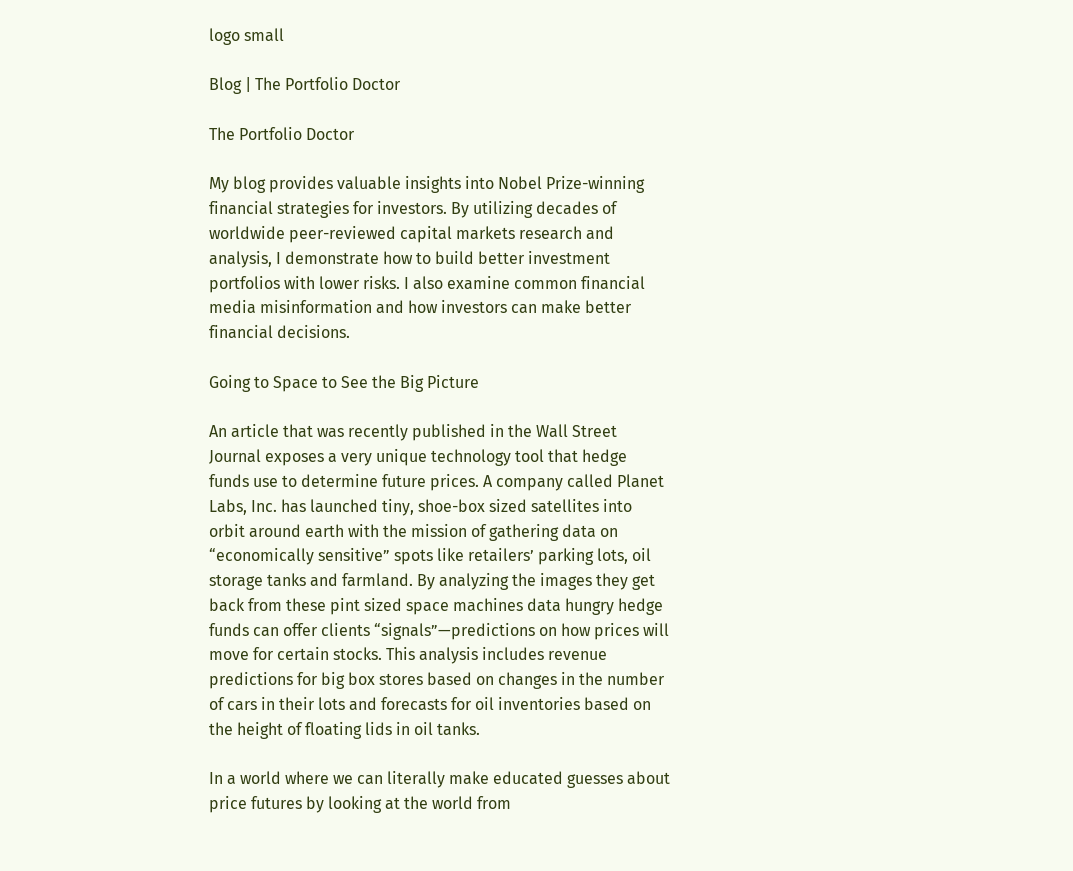logo small

Blog | The Portfolio Doctor

The Portfolio Doctor

My blog provides valuable insights into Nobel Prize-winning financial strategies for investors. By utilizing decades of worldwide peer-reviewed capital markets research and analysis, I demonstrate how to build better investment portfolios with lower risks. I also examine common financial media misinformation and how investors can make better financial decisions.

Going to Space to See the Big Picture

An article that was recently published in the Wall Street Journal exposes a very unique technology tool that hedge funds use to determine future prices. A company called Planet Labs, Inc. has launched tiny, shoe-box sized satellites into orbit around earth with the mission of gathering data on “economically sensitive” spots like retailers’ parking lots, oil storage tanks and farmland. By analyzing the images they get back from these pint sized space machines data hungry hedge funds can offer clients “signals”—predictions on how prices will move for certain stocks. This analysis includes revenue predictions for big box stores based on changes in the number of cars in their lots and forecasts for oil inventories based on the height of floating lids in oil tanks.

In a world where we can literally make educated guesses about price futures by looking at the world from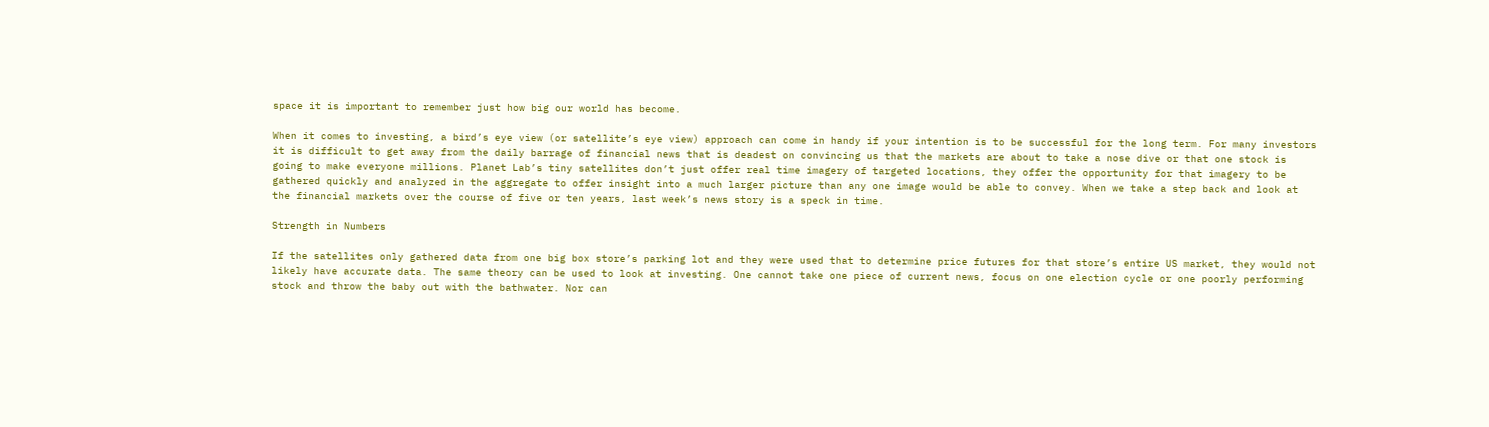space it is important to remember just how big our world has become.

When it comes to investing, a bird’s eye view (or satellite’s eye view) approach can come in handy if your intention is to be successful for the long term. For many investors it is difficult to get away from the daily barrage of financial news that is deadest on convincing us that the markets are about to take a nose dive or that one stock is going to make everyone millions. Planet Lab’s tiny satellites don’t just offer real time imagery of targeted locations, they offer the opportunity for that imagery to be gathered quickly and analyzed in the aggregate to offer insight into a much larger picture than any one image would be able to convey. When we take a step back and look at the financial markets over the course of five or ten years, last week’s news story is a speck in time.

Strength in Numbers

If the satellites only gathered data from one big box store’s parking lot and they were used that to determine price futures for that store’s entire US market, they would not likely have accurate data. The same theory can be used to look at investing. One cannot take one piece of current news, focus on one election cycle or one poorly performing stock and throw the baby out with the bathwater. Nor can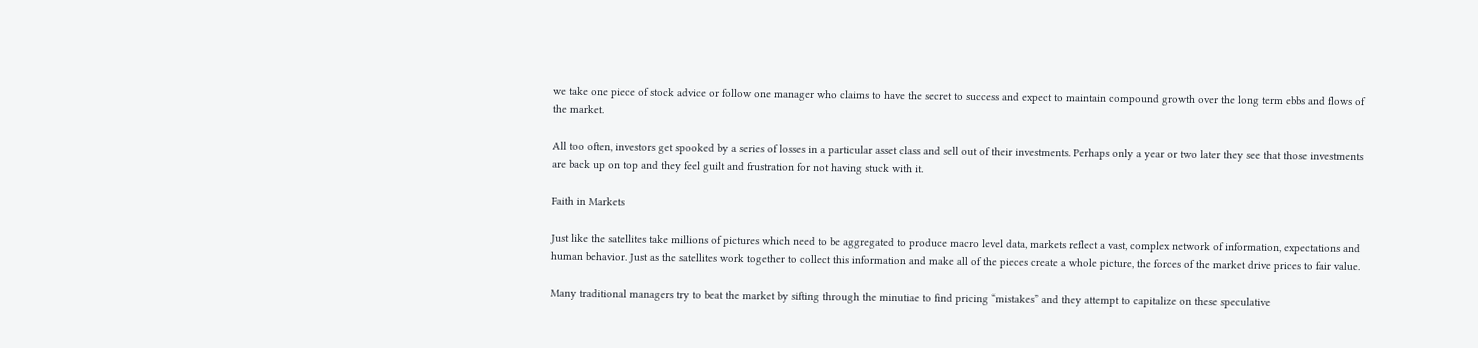we take one piece of stock advice or follow one manager who claims to have the secret to success and expect to maintain compound growth over the long term ebbs and flows of the market.

All too often, investors get spooked by a series of losses in a particular asset class and sell out of their investments. Perhaps only a year or two later they see that those investments are back up on top and they feel guilt and frustration for not having stuck with it.

Faith in Markets

Just like the satellites take millions of pictures which need to be aggregated to produce macro level data, markets reflect a vast, complex network of information, expectations and human behavior. Just as the satellites work together to collect this information and make all of the pieces create a whole picture, the forces of the market drive prices to fair value.

Many traditional managers try to beat the market by sifting through the minutiae to find pricing “mistakes” and they attempt to capitalize on these speculative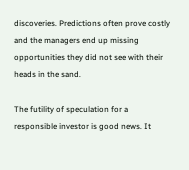discoveries. Predictions often prove costly and the managers end up missing opportunities they did not see with their heads in the sand.

The futility of speculation for a responsible investor is good news. It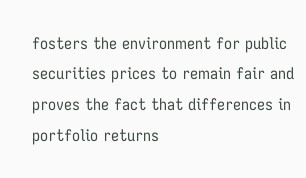fosters the environment for public securities prices to remain fair and proves the fact that differences in portfolio returns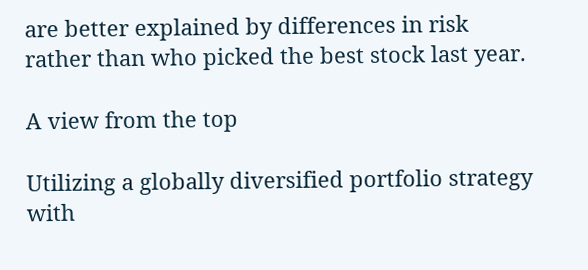are better explained by differences in risk rather than who picked the best stock last year.

A view from the top

Utilizing a globally diversified portfolio strategy with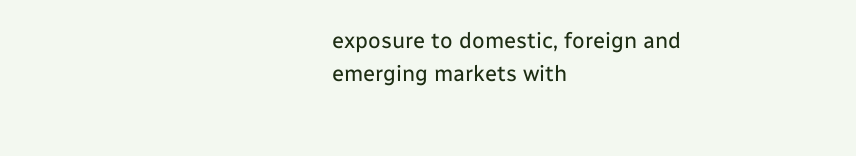exposure to domestic, foreign and emerging markets with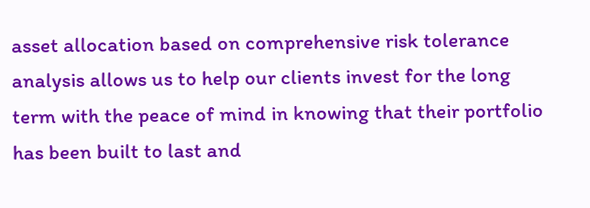asset allocation based on comprehensive risk tolerance analysis allows us to help our clients invest for the long term with the peace of mind in knowing that their portfolio has been built to last and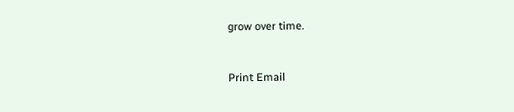grow over time.


Print Email